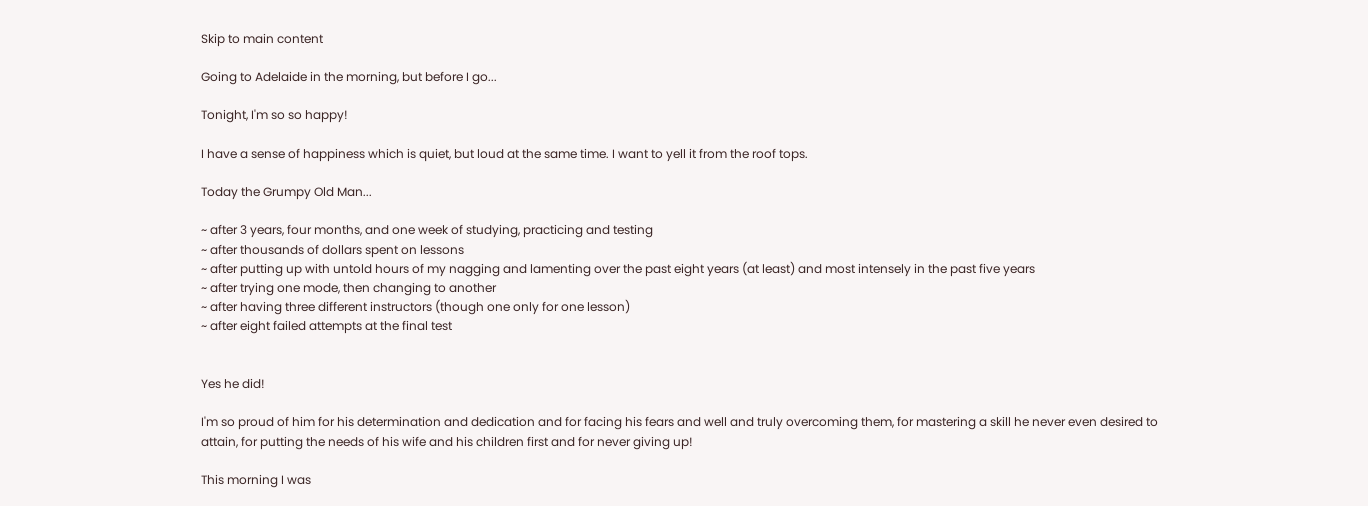Skip to main content

Going to Adelaide in the morning, but before I go...

Tonight, I'm so so happy!

I have a sense of happiness which is quiet, but loud at the same time. I want to yell it from the roof tops.

Today the Grumpy Old Man...

~ after 3 years, four months, and one week of studying, practicing and testing
~ after thousands of dollars spent on lessons
~ after putting up with untold hours of my nagging and lamenting over the past eight years (at least) and most intensely in the past five years
~ after trying one mode, then changing to another
~ after having three different instructors (though one only for one lesson)
~ after eight failed attempts at the final test


Yes he did!

I'm so proud of him for his determination and dedication and for facing his fears and well and truly overcoming them, for mastering a skill he never even desired to attain, for putting the needs of his wife and his children first and for never giving up!

This morning I was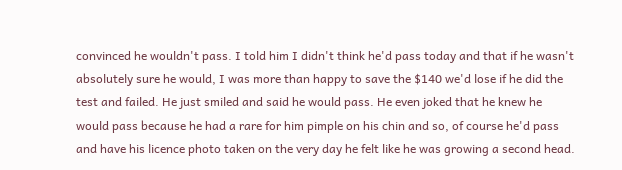convinced he wouldn't pass. I told him I didn't think he'd pass today and that if he wasn't absolutely sure he would, I was more than happy to save the $140 we'd lose if he did the test and failed. He just smiled and said he would pass. He even joked that he knew he would pass because he had a rare for him pimple on his chin and so, of course he'd pass and have his licence photo taken on the very day he felt like he was growing a second head.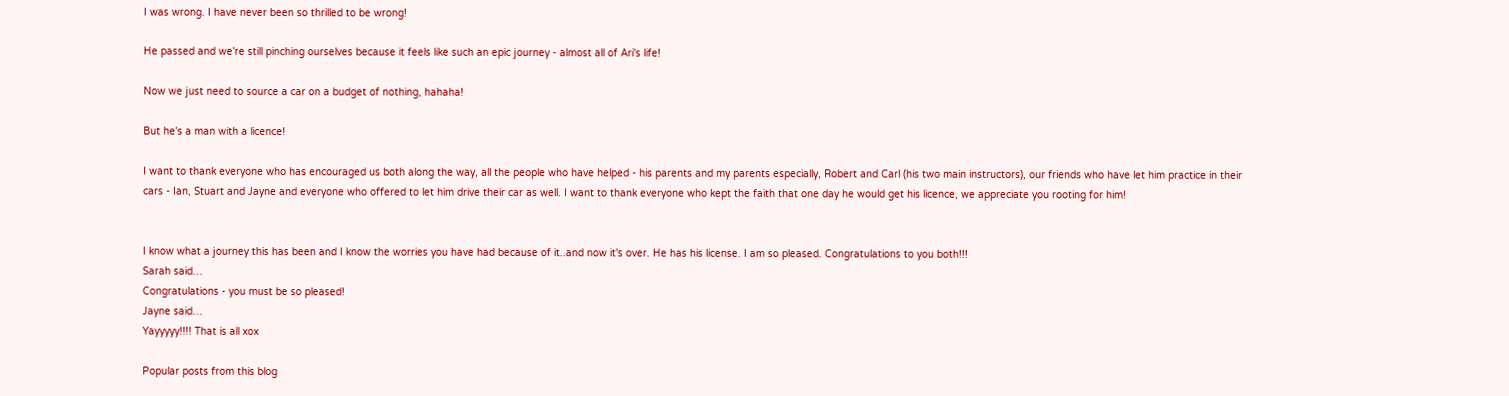I was wrong. I have never been so thrilled to be wrong!

He passed and we're still pinching ourselves because it feels like such an epic journey - almost all of Ari's life!

Now we just need to source a car on a budget of nothing, hahaha!

But he's a man with a licence!

I want to thank everyone who has encouraged us both along the way, all the people who have helped - his parents and my parents especially, Robert and Carl (his two main instructors), our friends who have let him practice in their cars - Ian, Stuart and Jayne and everyone who offered to let him drive their car as well. I want to thank everyone who kept the faith that one day he would get his licence, we appreciate you rooting for him!


I know what a journey this has been and I know the worries you have had because of it..and now it's over. He has his license. I am so pleased. Congratulations to you both!!!
Sarah said…
Congratulations - you must be so pleased!
Jayne said…
Yayyyyy!!!! That is all xox

Popular posts from this blog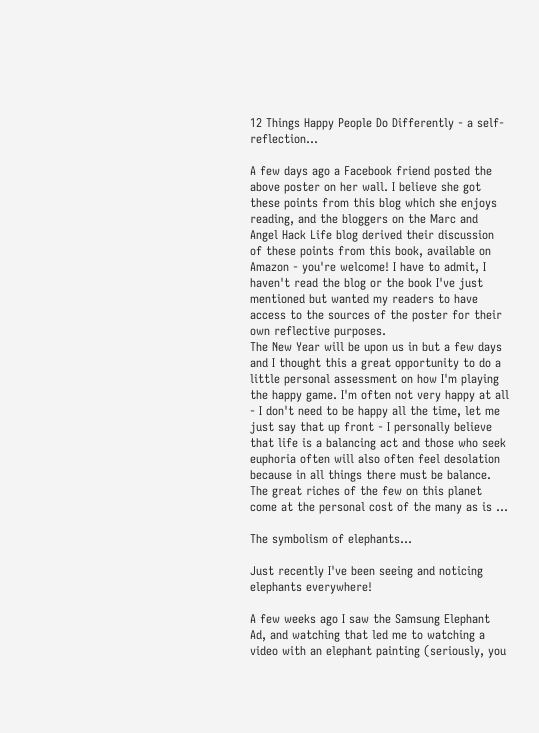12 Things Happy People Do Differently - a self-reflection...

A few days ago a Facebook friend posted the above poster on her wall. I believe she got these points from this blog which she enjoys reading, and the bloggers on the Marc and Angel Hack Life blog derived their discussion of these points from this book, available on Amazon - you're welcome! I have to admit, I haven't read the blog or the book I've just mentioned but wanted my readers to have access to the sources of the poster for their own reflective purposes.
The New Year will be upon us in but a few days and I thought this a great opportunity to do a little personal assessment on how I'm playing the happy game. I'm often not very happy at all - I don't need to be happy all the time, let me just say that up front - I personally believe that life is a balancing act and those who seek euphoria often will also often feel desolation because in all things there must be balance. The great riches of the few on this planet come at the personal cost of the many as is …

The symbolism of elephants...

Just recently I've been seeing and noticing elephants everywhere!

A few weeks ago I saw the Samsung Elephant Ad, and watching that led me to watching a video with an elephant painting (seriously, you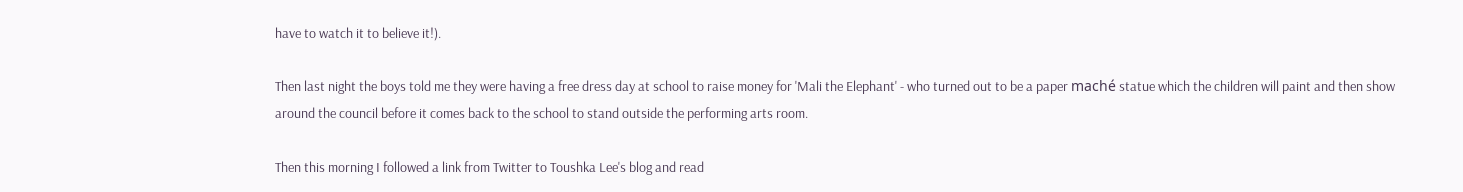have to watch it to believe it!).

Then last night the boys told me they were having a free dress day at school to raise money for 'Mali the Elephant' - who turned out to be a paper maché statue which the children will paint and then show around the council before it comes back to the school to stand outside the performing arts room.

Then this morning I followed a link from Twitter to Toushka Lee's blog and read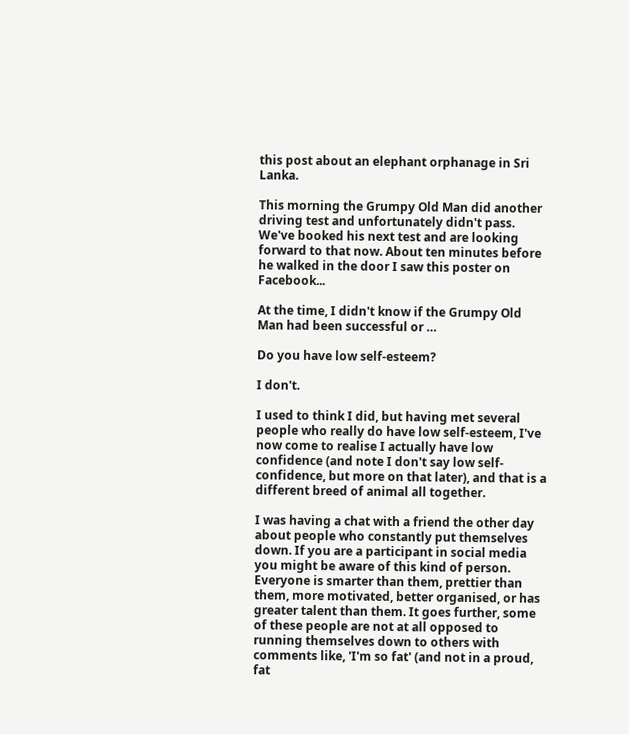this post about an elephant orphanage in Sri Lanka.

This morning the Grumpy Old Man did another driving test and unfortunately didn't pass. We've booked his next test and are looking forward to that now. About ten minutes before he walked in the door I saw this poster on Facebook...

At the time, I didn't know if the Grumpy Old Man had been successful or …

Do you have low self-esteem?

I don't.

I used to think I did, but having met several people who really do have low self-esteem, I've now come to realise I actually have low confidence (and note I don't say low self-confidence, but more on that later), and that is a different breed of animal all together.

I was having a chat with a friend the other day about people who constantly put themselves down. If you are a participant in social media you might be aware of this kind of person. Everyone is smarter than them, prettier than them, more motivated, better organised, or has greater talent than them. It goes further, some of these people are not at all opposed to running themselves down to others with comments like, 'I'm so fat' (and not in a proud, fat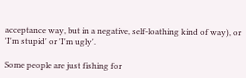acceptance way, but in a negative, self-loathing kind of way), or 'I'm stupid' or 'I'm ugly'.

Some people are just fishing for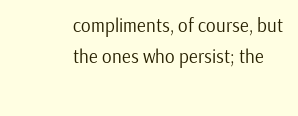compliments, of course, but the ones who persist; the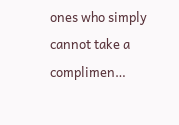ones who simply cannot take a complimen…